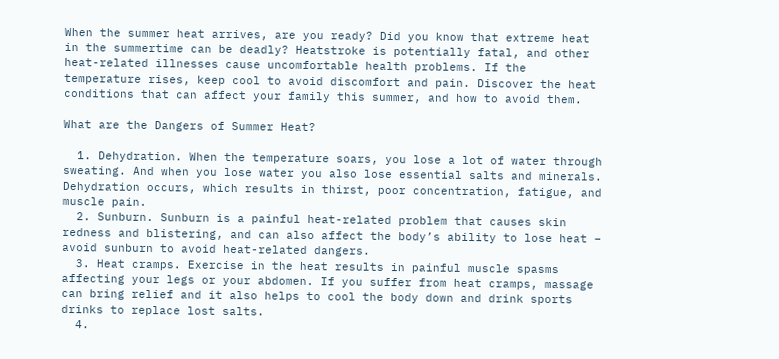When the summer heat arrives, are you ready? Did you know that extreme heat in the summertime can be deadly? Heatstroke is potentially fatal, and other heat-related illnesses cause uncomfortable health problems. If the temperature rises, keep cool to avoid discomfort and pain. Discover the heat conditions that can affect your family this summer, and how to avoid them.

What are the Dangers of Summer Heat?

  1. Dehydration. When the temperature soars, you lose a lot of water through sweating. And when you lose water you also lose essential salts and minerals. Dehydration occurs, which results in thirst, poor concentration, fatigue, and muscle pain.
  2. Sunburn. Sunburn is a painful heat-related problem that causes skin redness and blistering, and can also affect the body’s ability to lose heat – avoid sunburn to avoid heat-related dangers.
  3. Heat cramps. Exercise in the heat results in painful muscle spasms affecting your legs or your abdomen. If you suffer from heat cramps, massage can bring relief and it also helps to cool the body down and drink sports drinks to replace lost salts.
  4.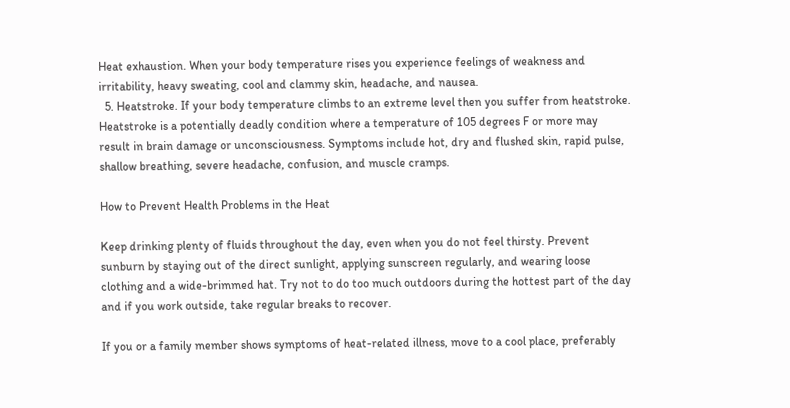Heat exhaustion. When your body temperature rises you experience feelings of weakness and irritability, heavy sweating, cool and clammy skin, headache, and nausea.
  5. Heatstroke. If your body temperature climbs to an extreme level then you suffer from heatstroke. Heatstroke is a potentially deadly condition where a temperature of 105 degrees F or more may result in brain damage or unconsciousness. Symptoms include hot, dry and flushed skin, rapid pulse, shallow breathing, severe headache, confusion, and muscle cramps.

How to Prevent Health Problems in the Heat

Keep drinking plenty of fluids throughout the day, even when you do not feel thirsty. Prevent sunburn by staying out of the direct sunlight, applying sunscreen regularly, and wearing loose clothing and a wide-brimmed hat. Try not to do too much outdoors during the hottest part of the day and if you work outside, take regular breaks to recover.

If you or a family member shows symptoms of heat-related illness, move to a cool place, preferably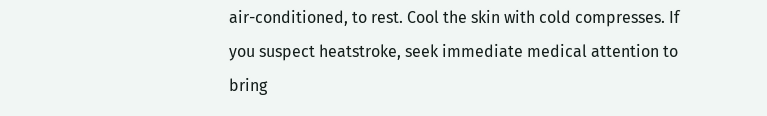air-conditioned, to rest. Cool the skin with cold compresses. If you suspect heatstroke, seek immediate medical attention to bring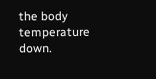the body temperature down.